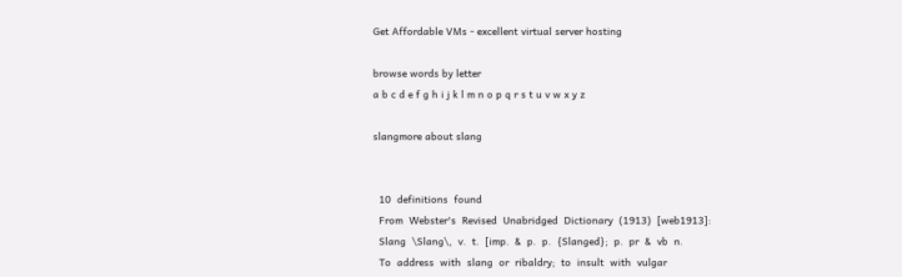Get Affordable VMs - excellent virtual server hosting

browse words by letter
a b c d e f g h i j k l m n o p q r s t u v w x y z

slangmore about slang


  10  definitions  found
  From  Webster's  Revised  Unabridged  Dictionary  (1913)  [web1913]:
  Slang  \Slang\,  v.  t.  [imp.  &  p.  p.  {Slanged};  p.  pr  &  vb  n.
  To  address  with  slang  or  ribaldry;  to  insult  with  vulgar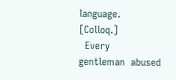language.  [Colloq.]
  Every  gentleman  abused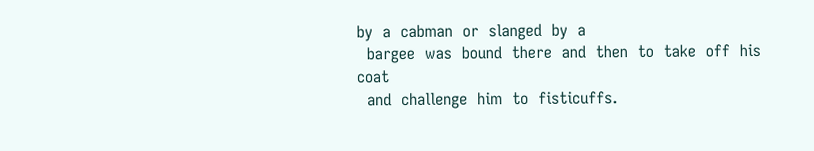by  a  cabman  or  slanged  by  a
  bargee  was  bound  there  and  then  to  take  off  his  coat
  and  challenge  him  to  fisticuffs.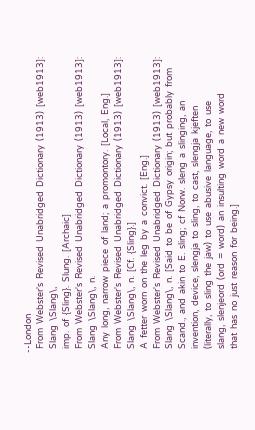--London
  From  Webster's  Revised  Unabridged  Dictionary  (1913)  [web1913]:
  Slang  \Slang\,
  imp.  of  {Sling}.  Slung.  [Archaic]
  From  Webster's  Revised  Unabridged  Dictionary  (1913)  [web1913]:
  Slang  \Slang\,  n.
  Any  long,  narrow  piece  of  land;  a  promontory.  [Local,  Eng.]
  From  Webster's  Revised  Unabridged  Dictionary  (1913)  [web1913]:
  Slang  \Slang\,  n.  [Cf.  {Sling}.]
  A  fetter  worn  on  the  leg  by  a  convict.  [Eng.]
  From  Webster's  Revised  Unabridged  Dictionary  (1913)  [web1913]:
  Slang  \Slang\,  n.  [Said  to  be  of  Gypsy  origin;  but  probably  from
  Scand.,  and  akin  to  E.  sling;  cf  Norw.  sleng  a  slinging,  an
  invention,  device,  slengja  to  sling,  to  cast,  slengja  kjeften
  (literally,  to  sling  the  jaw)  to  use  abusive  language,  to  use
  slang,  slenjeord  (ord  =  word)  an  insulting  word  a  new  word
  that  has  no  just  reason  for  being.]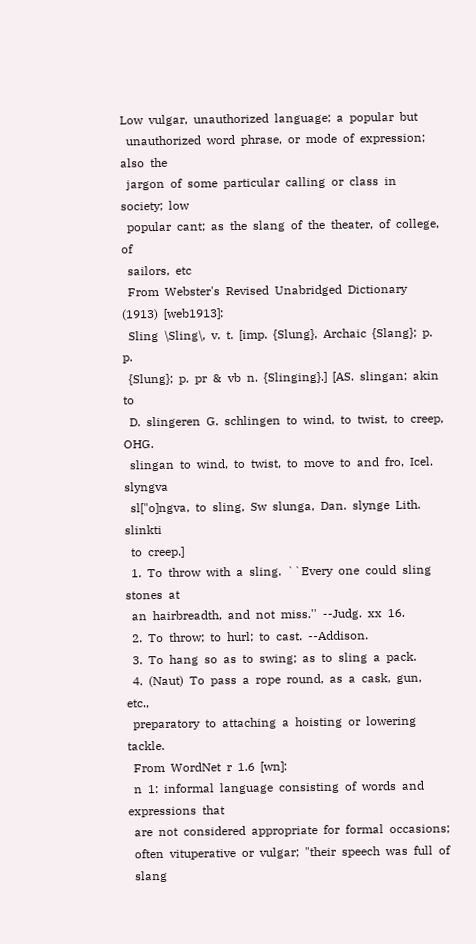Low  vulgar,  unauthorized  language;  a  popular  but
  unauthorized  word  phrase,  or  mode  of  expression;  also  the
  jargon  of  some  particular  calling  or  class  in  society;  low
  popular  cant;  as  the  slang  of  the  theater,  of  college,  of
  sailors,  etc
  From  Webster's  Revised  Unabridged  Dictionary  (1913)  [web1913]:
  Sling  \Sling\,  v.  t.  [imp.  {Slung},  Archaic  {Slang};  p.  p.
  {Slung};  p.  pr  &  vb  n.  {Slinging}.]  [AS.  slingan;  akin  to
  D.  slingeren  G.  schlingen  to  wind,  to  twist,  to  creep,  OHG.
  slingan  to  wind,  to  twist,  to  move  to  and  fro,  Icel.  slyngva
  sl["o]ngva,  to  sling,  Sw  slunga,  Dan.  slynge  Lith.  slinkti
  to  creep.]
  1.  To  throw  with  a  sling.  ``Every  one  could  sling  stones  at
  an  hairbreadth,  and  not  miss.''  --Judg.  xx  16.
  2.  To  throw;  to  hurl;  to  cast.  --Addison.
  3.  To  hang  so  as  to  swing;  as  to  sling  a  pack.
  4.  (Naut)  To  pass  a  rope  round,  as  a  cask,  gun,  etc.,
  preparatory  to  attaching  a  hoisting  or  lowering  tackle.
  From  WordNet  r  1.6  [wn]:
  n  1:  informal  language  consisting  of  words  and  expressions  that
  are  not  considered  appropriate  for  formal  occasions;
  often  vituperative  or  vulgar;  "their  speech  was  full  of
  slang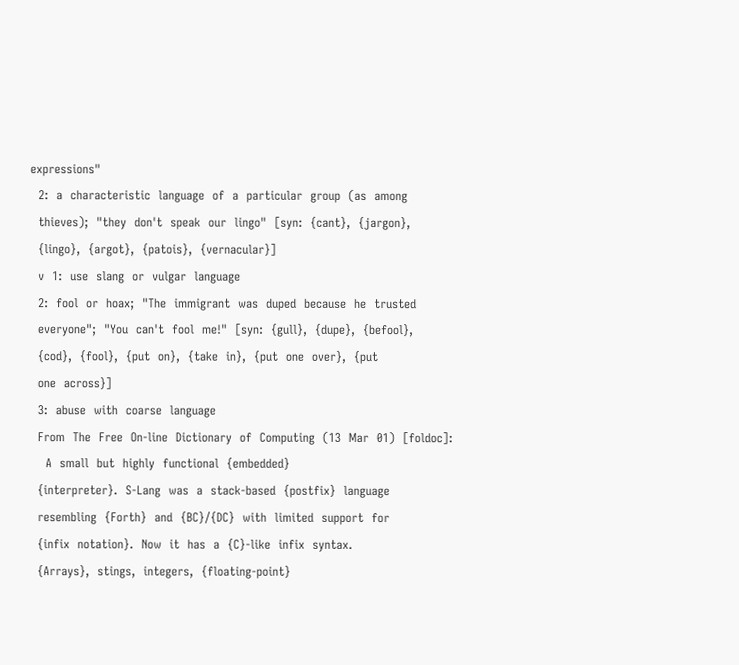expressions"
  2:  a  characteristic  language  of  a  particular  group  (as  among
  thieves);  "they  don't  speak  our  lingo"  [syn:  {cant},  {jargon},
  {lingo},  {argot},  {patois},  {vernacular}]
  v  1:  use  slang  or  vulgar  language
  2:  fool  or  hoax;  "The  immigrant  was  duped  because  he  trusted
  everyone";  "You  can't  fool  me!"  [syn:  {gull},  {dupe},  {befool},
  {cod},  {fool},  {put  on},  {take  in},  {put  one  over},  {put
  one  across}]
  3:  abuse  with  coarse  language
  From  The  Free  On-line  Dictionary  of  Computing  (13  Mar  01)  [foldoc]:
    A  small  but  highly  functional  {embedded}
  {interpreter}.  S-Lang  was  a  stack-based  {postfix}  language
  resembling  {Forth}  and  {BC}/{DC}  with  limited  support  for
  {infix  notation}.  Now  it  has  a  {C}-like  infix  syntax.
  {Arrays},  stings,  integers,  {floating-point}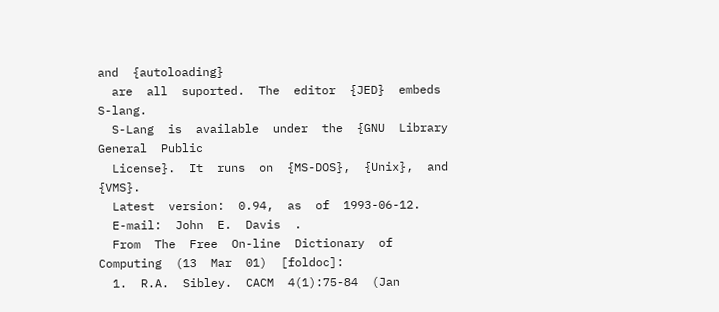and  {autoloading}
  are  all  suported.  The  editor  {JED}  embeds  S-lang.
  S-Lang  is  available  under  the  {GNU  Library  General  Public
  License}.  It  runs  on  {MS-DOS},  {Unix},  and  {VMS}.
  Latest  version:  0.94,  as  of  1993-06-12.
  E-mail:  John  E.  Davis  .
  From  The  Free  On-line  Dictionary  of  Computing  (13  Mar  01)  [foldoc]:
  1.  R.A.  Sibley.  CACM  4(1):75-84  (Jan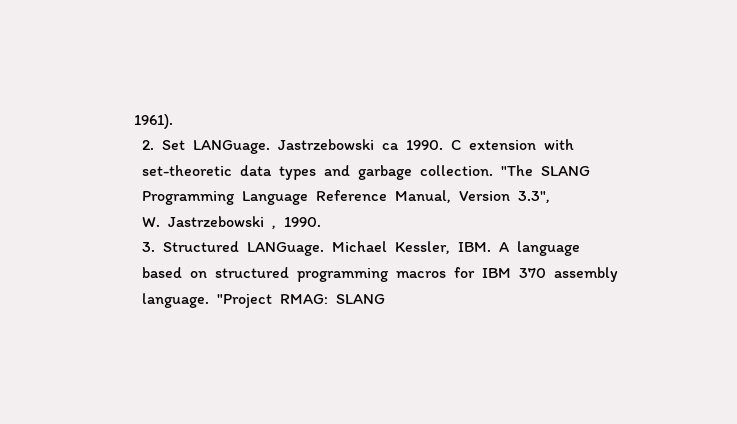1961).
  2.  Set  LANGuage.  Jastrzebowski  ca  1990.  C  extension  with
  set-theoretic  data  types  and  garbage  collection.  "The  SLANG
  Programming  Language  Reference  Manual,  Version  3.3",
  W.  Jastrzebowski  ,  1990.
  3.  Structured  LANGuage.  Michael  Kessler,  IBM.  A  language
  based  on  structured  programming  macros  for  IBM  370  assembly
  language.  "Project  RMAG:  SLANG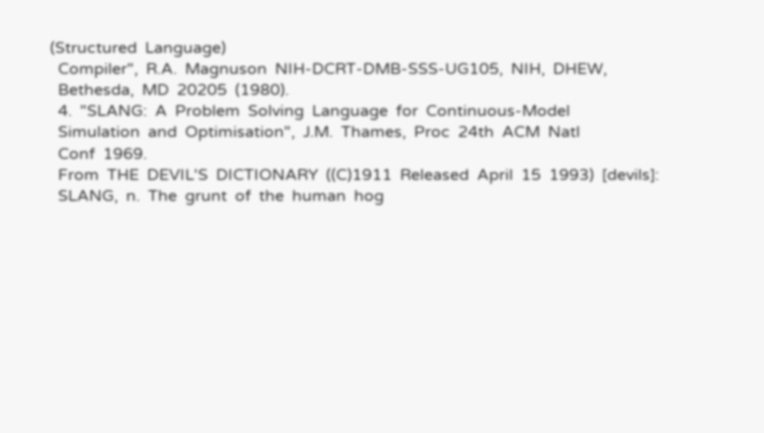(Structured  Language)
  Compiler",  R.A.  Magnuson  NIH-DCRT-DMB-SSS-UG105,  NIH,  DHEW,
  Bethesda,  MD  20205  (1980).
  4.  "SLANG:  A  Problem  Solving  Language  for  Continuous-Model
  Simulation  and  Optimisation",  J.M.  Thames,  Proc  24th  ACM  Natl
  Conf  1969.
  From  THE  DEVIL'S  DICTIONARY  ((C)1911  Released  April  15  1993)  [devils]:
  SLANG,  n.  The  grunt  of  the  human  hog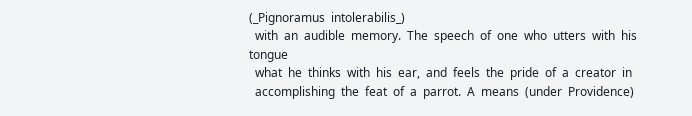(_Pignoramus  intolerabilis_)
  with  an  audible  memory.  The  speech  of  one  who  utters  with  his  tongue
  what  he  thinks  with  his  ear,  and  feels  the  pride  of  a  creator  in
  accomplishing  the  feat  of  a  parrot.  A  means  (under  Providence)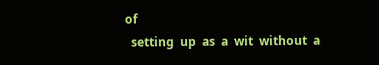of
  setting  up  as  a  wit  without  a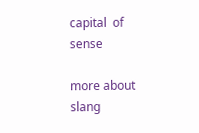capital  of  sense

more about slang